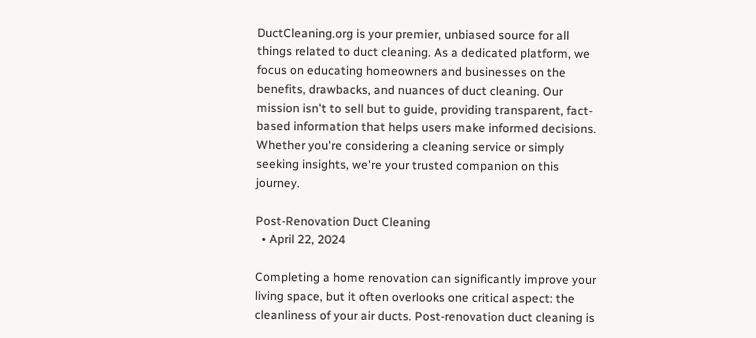DuctCleaning.org is your premier, unbiased source for all things related to duct cleaning. As a dedicated platform, we focus on educating homeowners and businesses on the benefits, drawbacks, and nuances of duct cleaning. Our mission isn't to sell but to guide, providing transparent, fact-based information that helps users make informed decisions. Whether you're considering a cleaning service or simply seeking insights, we're your trusted companion on this journey.

Post-Renovation Duct Cleaning
  • April 22, 2024

Completing a home renovation can significantly improve your living space, but it often overlooks one critical aspect: the cleanliness of your air ducts. Post-renovation duct cleaning is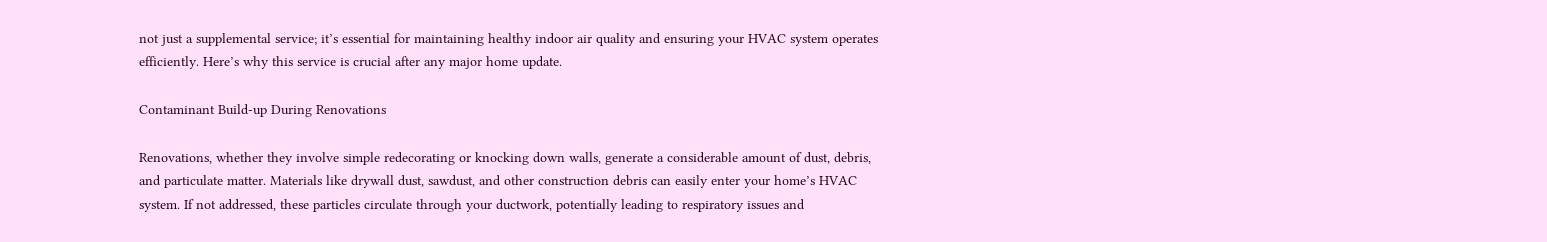not just a supplemental service; it’s essential for maintaining healthy indoor air quality and ensuring your HVAC system operates efficiently. Here’s why this service is crucial after any major home update.

Contaminant Build-up During Renovations

Renovations, whether they involve simple redecorating or knocking down walls, generate a considerable amount of dust, debris, and particulate matter. Materials like drywall dust, sawdust, and other construction debris can easily enter your home’s HVAC system. If not addressed, these particles circulate through your ductwork, potentially leading to respiratory issues and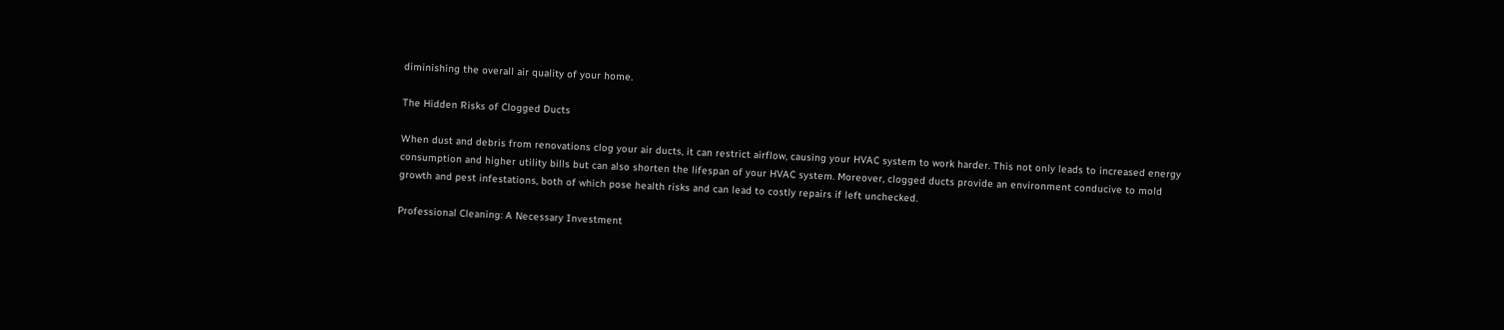diminishing the overall air quality of your home.

The Hidden Risks of Clogged Ducts

When dust and debris from renovations clog your air ducts, it can restrict airflow, causing your HVAC system to work harder. This not only leads to increased energy consumption and higher utility bills but can also shorten the lifespan of your HVAC system. Moreover, clogged ducts provide an environment conducive to mold growth and pest infestations, both of which pose health risks and can lead to costly repairs if left unchecked.

Professional Cleaning: A Necessary Investment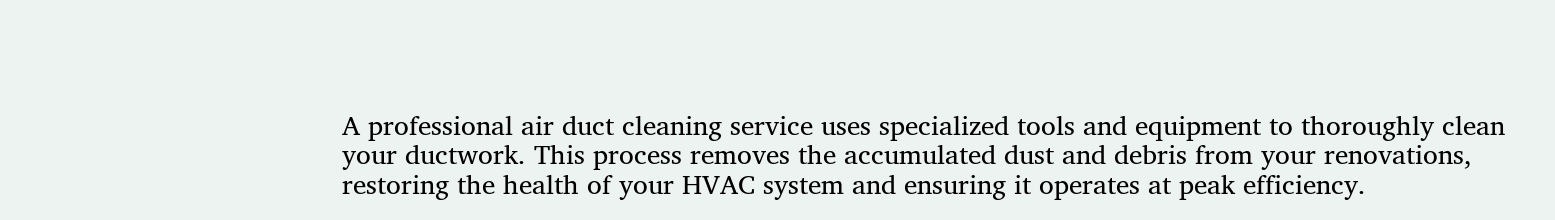A professional air duct cleaning service uses specialized tools and equipment to thoroughly clean your ductwork. This process removes the accumulated dust and debris from your renovations, restoring the health of your HVAC system and ensuring it operates at peak efficiency.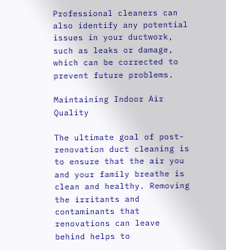Professional cleaners can also identify any potential issues in your ductwork, such as leaks or damage, which can be corrected to prevent future problems.

Maintaining Indoor Air Quality

The ultimate goal of post-renovation duct cleaning is to ensure that the air you and your family breathe is clean and healthy. Removing the irritants and contaminants that renovations can leave behind helps to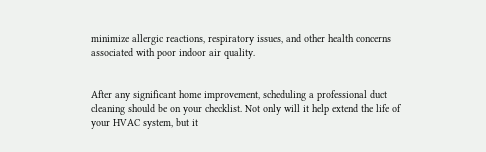minimize allergic reactions, respiratory issues, and other health concerns associated with poor indoor air quality.


After any significant home improvement, scheduling a professional duct cleaning should be on your checklist. Not only will it help extend the life of your HVAC system, but it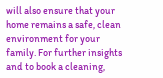will also ensure that your home remains a safe, clean environment for your family. For further insights and to book a cleaning,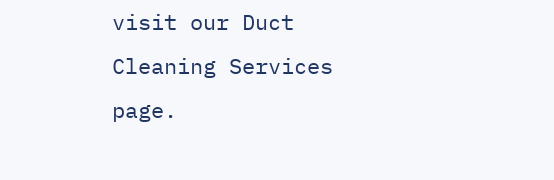visit our Duct Cleaning Services page.